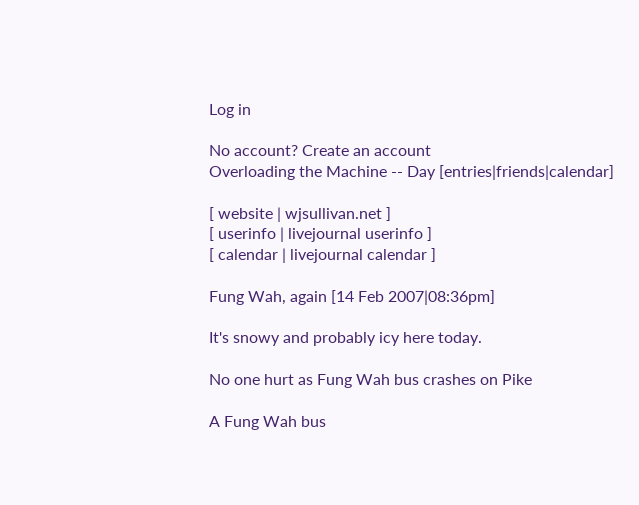Log in

No account? Create an account
Overloading the Machine -- Day [entries|friends|calendar]

[ website | wjsullivan.net ]
[ userinfo | livejournal userinfo ]
[ calendar | livejournal calendar ]

Fung Wah, again [14 Feb 2007|08:36pm]

It's snowy and probably icy here today.

No one hurt as Fung Wah bus crashes on Pike

A Fung Wah bus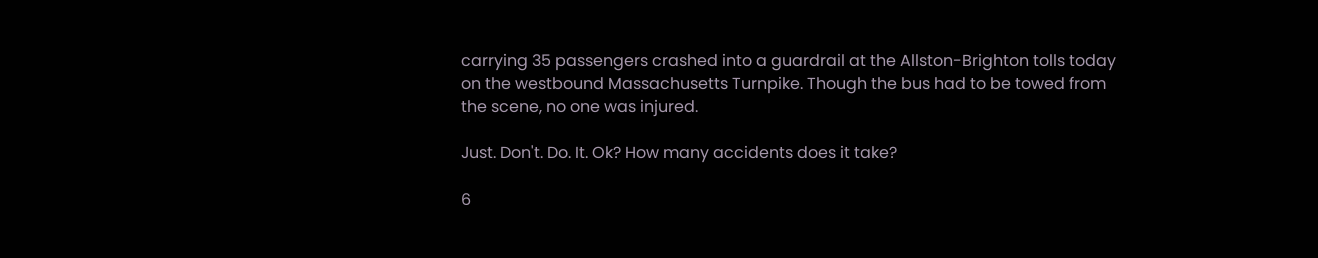carrying 35 passengers crashed into a guardrail at the Allston-Brighton tolls today on the westbound Massachusetts Turnpike. Though the bus had to be towed from the scene, no one was injured.

Just. Don't. Do. It. Ok? How many accidents does it take?

6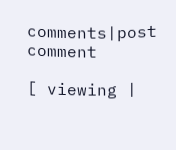comments|post comment

[ viewing |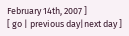February 14th, 2007 ]
[ go | previous day|next day ]